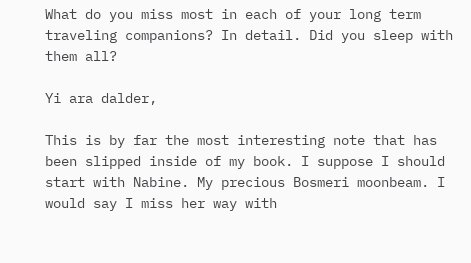What do you miss most in each of your long term traveling companions? In detail. Did you sleep with them all?

Yi ara dalder,

This is by far the most interesting note that has been slipped inside of my book. I suppose I should start with Nabine. My precious Bosmeri moonbeam. I would say I miss her way with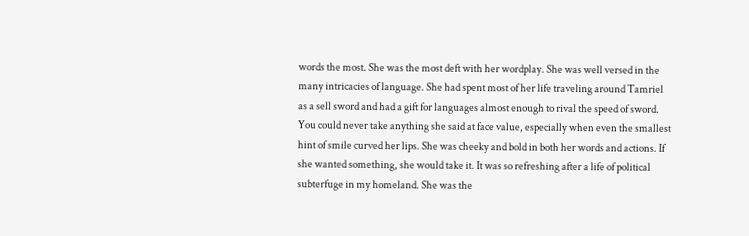words the most. She was the most deft with her wordplay. She was well versed in the many intricacies of language. She had spent most of her life traveling around Tamriel as a sell sword and had a gift for languages almost enough to rival the speed of sword. You could never take anything she said at face value, especially when even the smallest hint of smile curved her lips. She was cheeky and bold in both her words and actions. If she wanted something, she would take it. It was so refreshing after a life of political subterfuge in my homeland. She was the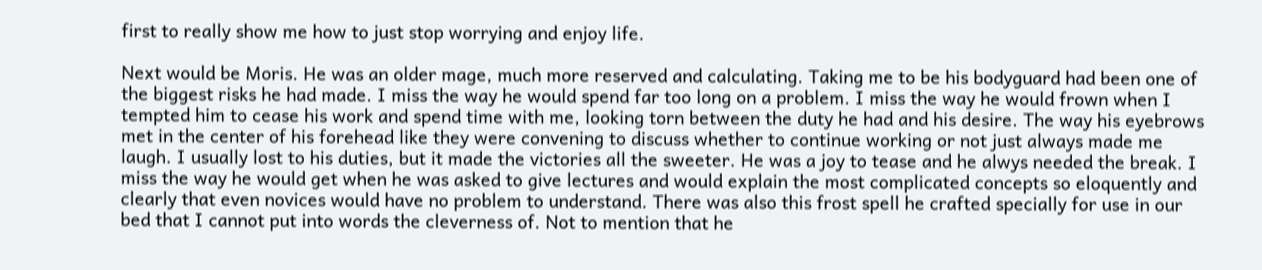first to really show me how to just stop worrying and enjoy life.

Next would be Moris. He was an older mage, much more reserved and calculating. Taking me to be his bodyguard had been one of the biggest risks he had made. I miss the way he would spend far too long on a problem. I miss the way he would frown when I tempted him to cease his work and spend time with me, looking torn between the duty he had and his desire. The way his eyebrows met in the center of his forehead like they were convening to discuss whether to continue working or not just always made me laugh. I usually lost to his duties, but it made the victories all the sweeter. He was a joy to tease and he alwys needed the break. I miss the way he would get when he was asked to give lectures and would explain the most complicated concepts so eloquently and clearly that even novices would have no problem to understand. There was also this frost spell he crafted specially for use in our bed that I cannot put into words the cleverness of. Not to mention that he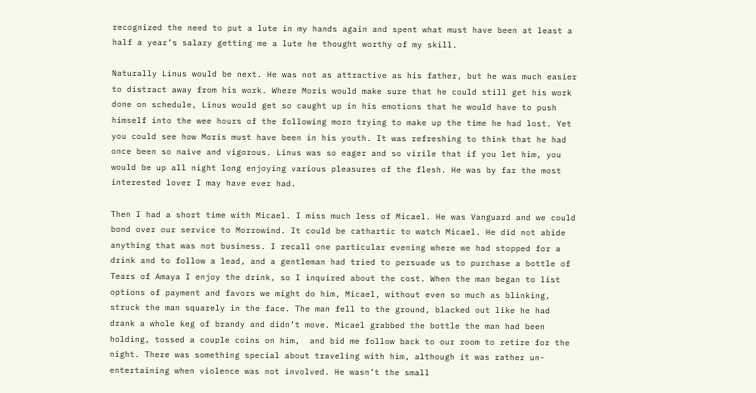recognized the need to put a lute in my hands again and spent what must have been at least a half a year’s salary getting me a lute he thought worthy of my skill.

Naturally Linus would be next. He was not as attractive as his father, but he was much easier to distract away from his work. Where Moris would make sure that he could still get his work done on schedule, Linus would get so caught up in his emotions that he would have to push himself into the wee hours of the following morn trying to make up the time he had lost. Yet you could see how Moris must have been in his youth. It was refreshing to think that he had once been so naive and vigorous. Linus was so eager and so virile that if you let him, you would be up all night long enjoying various pleasures of the flesh. He was by far the most interested lover I may have ever had.

Then I had a short time with Micael. I miss much less of Micael. He was Vanguard and we could bond over our service to Morrowind. It could be cathartic to watch Micael. He did not abide anything that was not business. I recall one particular evening where we had stopped for a drink and to follow a lead, and a gentleman had tried to persuade us to purchase a bottle of Tears of Amaya I enjoy the drink, so I inquired about the cost. When the man began to list options of payment and favors we might do him, Micael, without even so much as blinking, struck the man squarely in the face. The man fell to the ground, blacked out like he had drank a whole keg of brandy and didn’t move. Micael grabbed the bottle the man had been holding, tossed a couple coins on him,  and bid me follow back to our room to retire for the night. There was something special about traveling with him, although it was rather un-entertaining when violence was not involved. He wasn’t the small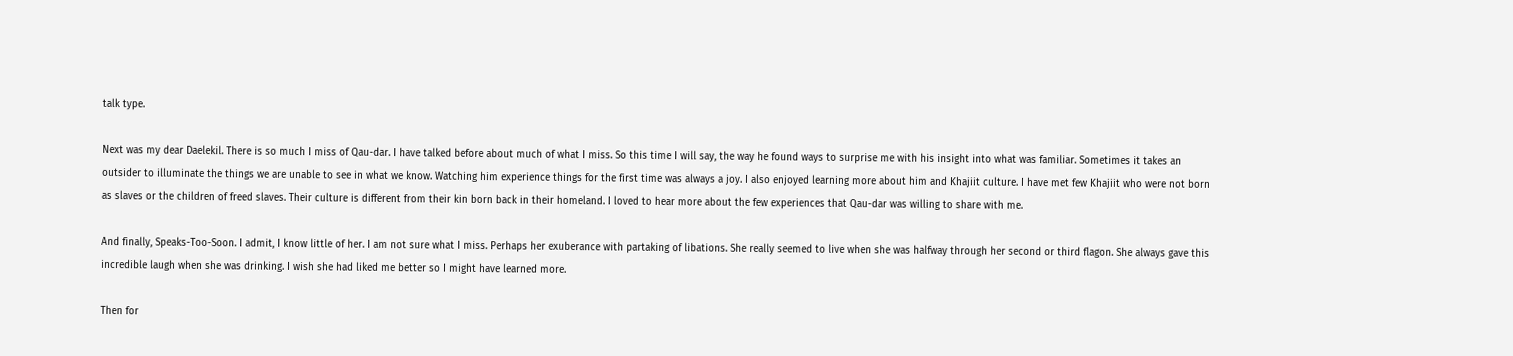talk type.

Next was my dear Daelekil. There is so much I miss of Qau-dar. I have talked before about much of what I miss. So this time I will say, the way he found ways to surprise me with his insight into what was familiar. Sometimes it takes an outsider to illuminate the things we are unable to see in what we know. Watching him experience things for the first time was always a joy. I also enjoyed learning more about him and Khajiit culture. I have met few Khajiit who were not born as slaves or the children of freed slaves. Their culture is different from their kin born back in their homeland. I loved to hear more about the few experiences that Qau-dar was willing to share with me.

And finally, Speaks-Too-Soon. I admit, I know little of her. I am not sure what I miss. Perhaps her exuberance with partaking of libations. She really seemed to live when she was halfway through her second or third flagon. She always gave this incredible laugh when she was drinking. I wish she had liked me better so I might have learned more.

Then for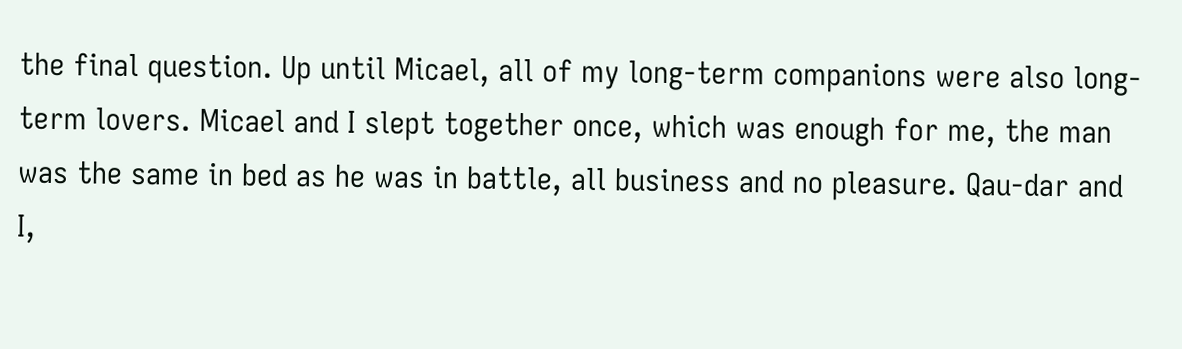the final question. Up until Micael, all of my long-term companions were also long-term lovers. Micael and I slept together once, which was enough for me, the man was the same in bed as he was in battle, all business and no pleasure. Qau-dar and I,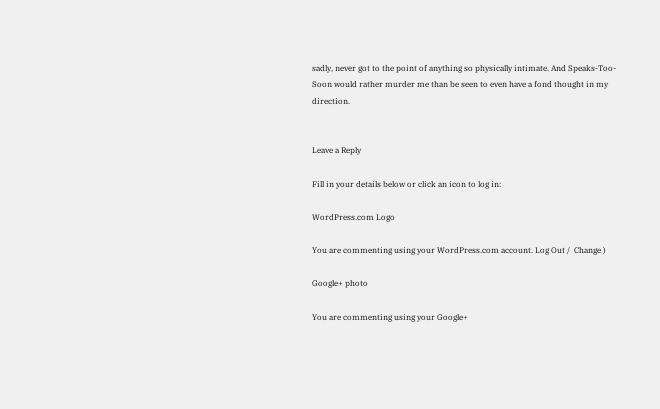sadly, never got to the point of anything so physically intimate. And Speaks-Too-Soon would rather murder me than be seen to even have a fond thought in my direction.


Leave a Reply

Fill in your details below or click an icon to log in:

WordPress.com Logo

You are commenting using your WordPress.com account. Log Out /  Change )

Google+ photo

You are commenting using your Google+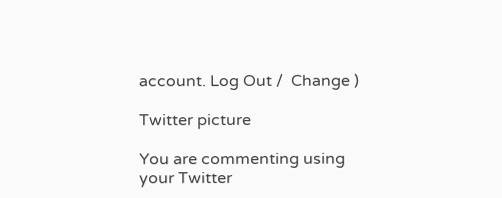account. Log Out /  Change )

Twitter picture

You are commenting using your Twitter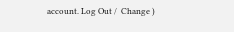account. Log Out /  Change )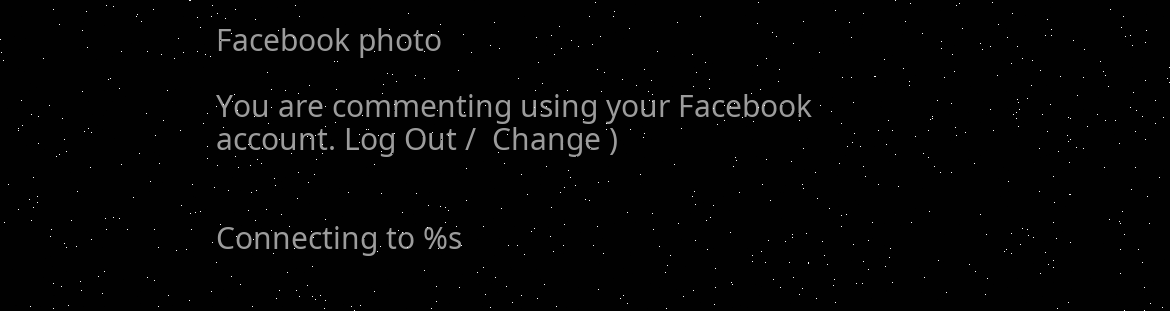Facebook photo

You are commenting using your Facebook account. Log Out /  Change )


Connecting to %s